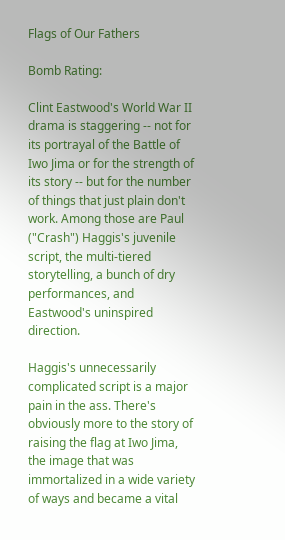Flags of Our Fathers

Bomb Rating:

Clint Eastwood's World War II drama is staggering -- not for its portrayal of the Battle of Iwo Jima or for the strength of its story -- but for the number of things that just plain don't work. Among those are Paul ("Crash") Haggis's juvenile script, the multi-tiered storytelling, a bunch of dry performances, and Eastwood's uninspired direction.

Haggis's unnecessarily complicated script is a major pain in the ass. There's obviously more to the story of raising the flag at Iwo Jima, the image that was immortalized in a wide variety of ways and became a vital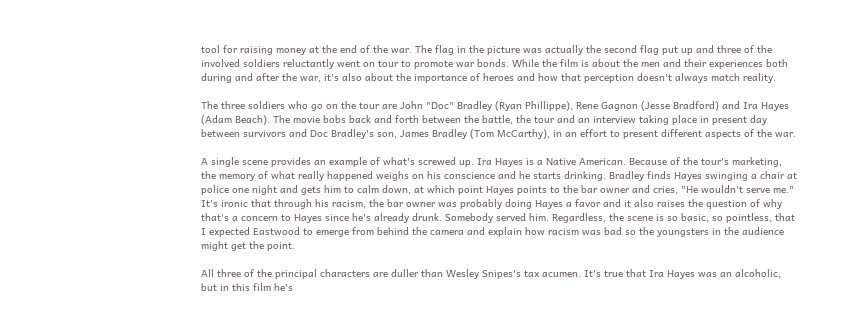tool for raising money at the end of the war. The flag in the picture was actually the second flag put up and three of the involved soldiers reluctantly went on tour to promote war bonds. While the film is about the men and their experiences both during and after the war, it's also about the importance of heroes and how that perception doesn't always match reality.

The three soldiers who go on the tour are John "Doc" Bradley (Ryan Phillippe), Rene Gagnon (Jesse Bradford) and Ira Hayes (Adam Beach). The movie bobs back and forth between the battle, the tour and an interview taking place in present day between survivors and Doc Bradley's son, James Bradley (Tom McCarthy), in an effort to present different aspects of the war.

A single scene provides an example of what's screwed up. Ira Hayes is a Native American. Because of the tour's marketing, the memory of what really happened weighs on his conscience and he starts drinking. Bradley finds Hayes swinging a chair at police one night and gets him to calm down, at which point Hayes points to the bar owner and cries, "He wouldn't serve me." It's ironic that through his racism, the bar owner was probably doing Hayes a favor and it also raises the question of why that's a concern to Hayes since he's already drunk. Somebody served him. Regardless, the scene is so basic, so pointless, that I expected Eastwood to emerge from behind the camera and explain how racism was bad so the youngsters in the audience might get the point.

All three of the principal characters are duller than Wesley Snipes's tax acumen. It's true that Ira Hayes was an alcoholic, but in this film he's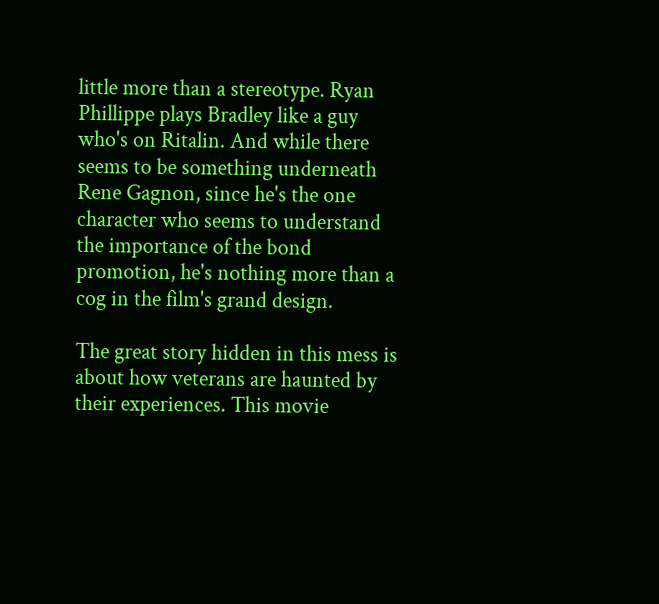little more than a stereotype. Ryan Phillippe plays Bradley like a guy who's on Ritalin. And while there seems to be something underneath Rene Gagnon, since he's the one character who seems to understand the importance of the bond promotion, he's nothing more than a cog in the film's grand design.

The great story hidden in this mess is about how veterans are haunted by their experiences. This movie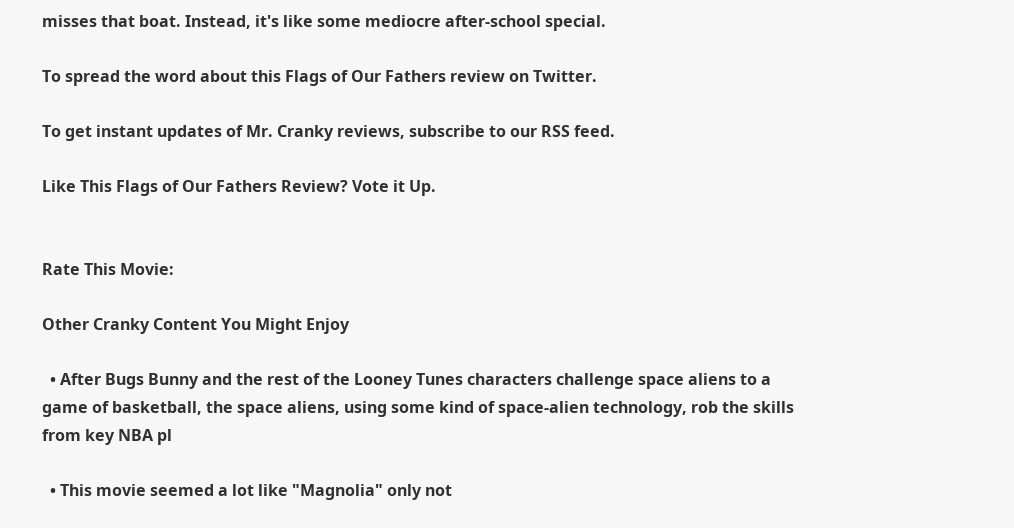misses that boat. Instead, it's like some mediocre after-school special.

To spread the word about this Flags of Our Fathers review on Twitter.

To get instant updates of Mr. Cranky reviews, subscribe to our RSS feed.

Like This Flags of Our Fathers Review? Vote it Up.


Rate This Movie:

Other Cranky Content You Might Enjoy

  • After Bugs Bunny and the rest of the Looney Tunes characters challenge space aliens to a game of basketball, the space aliens, using some kind of space-alien technology, rob the skills from key NBA pl

  • This movie seemed a lot like "Magnolia" only not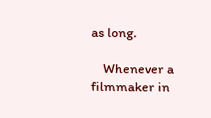as long.

    Whenever a filmmaker in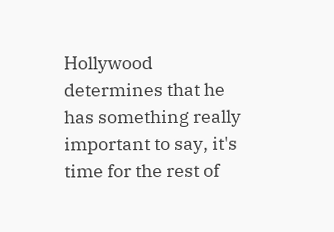Hollywood determines that he has something really important to say, it's time for the rest of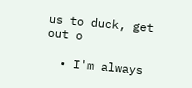us to duck, get out o

  • I'm always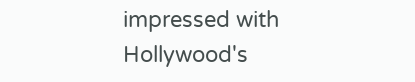impressed with Hollywood's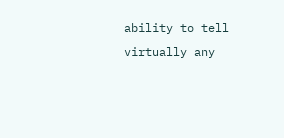ability to tell virtually any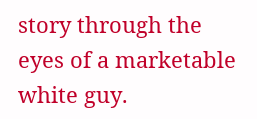story through the eyes of a marketable white guy.